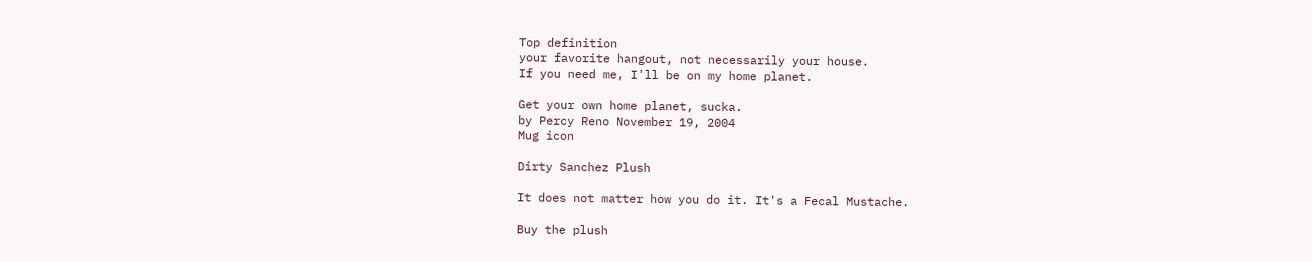Top definition
your favorite hangout, not necessarily your house.
If you need me, I'll be on my home planet.

Get your own home planet, sucka.
by Percy Reno November 19, 2004
Mug icon

Dirty Sanchez Plush

It does not matter how you do it. It's a Fecal Mustache.

Buy the plush